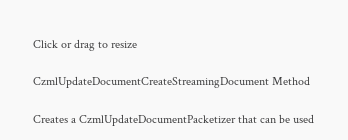Click or drag to resize

CzmlUpdateDocumentCreateStreamingDocument Method

Creates a CzmlUpdateDocumentPacketizer that can be used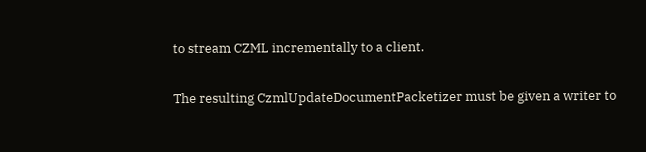to stream CZML incrementally to a client.

The resulting CzmlUpdateDocumentPacketizer must be given a writer to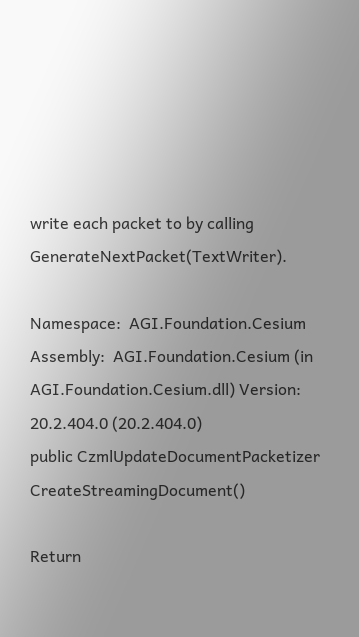write each packet to by calling GenerateNextPacket(TextWriter).

Namespace:  AGI.Foundation.Cesium
Assembly:  AGI.Foundation.Cesium (in AGI.Foundation.Cesium.dll) Version: 20.2.404.0 (20.2.404.0)
public CzmlUpdateDocumentPacketizer CreateStreamingDocument()

Return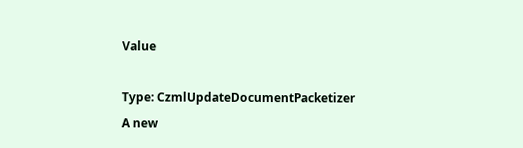Value

Type: CzmlUpdateDocumentPacketizer
A new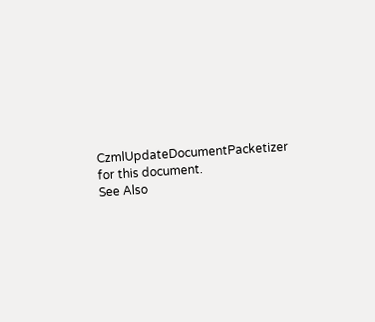CzmlUpdateDocumentPacketizer for this document.
See Also